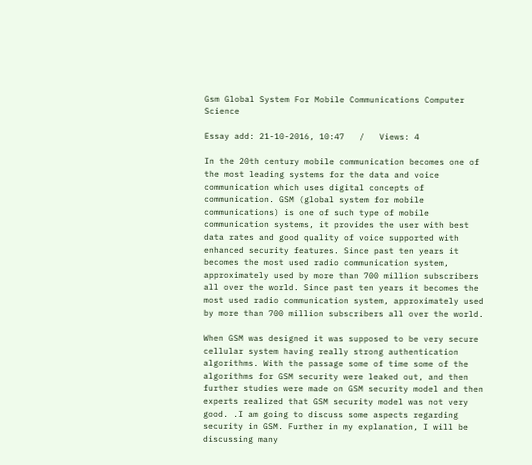Gsm Global System For Mobile Communications Computer Science

Essay add: 21-10-2016, 10:47   /   Views: 4

In the 20th century mobile communication becomes one of the most leading systems for the data and voice communication which uses digital concepts of communication. GSM (global system for mobile communications) is one of such type of mobile communication systems, it provides the user with best data rates and good quality of voice supported with enhanced security features. Since past ten years it becomes the most used radio communication system, approximately used by more than 700 million subscribers all over the world. Since past ten years it becomes the most used radio communication system, approximately used by more than 700 million subscribers all over the world.

When GSM was designed it was supposed to be very secure cellular system having really strong authentication algorithms. With the passage some of time some of the algorithms for GSM security were leaked out, and then further studies were made on GSM security model and then experts realized that GSM security model was not very good. .I am going to discuss some aspects regarding security in GSM. Further in my explanation, I will be discussing many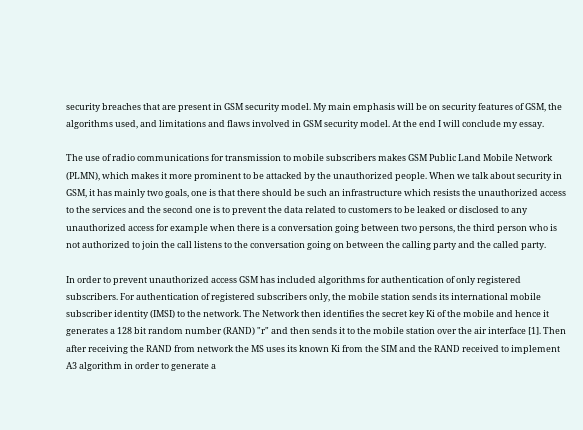security breaches that are present in GSM security model. My main emphasis will be on security features of GSM, the algorithms used, and limitations and flaws involved in GSM security model. At the end I will conclude my essay.

The use of radio communications for transmission to mobile subscribers makes GSM Public Land Mobile Network (PLMN), which makes it more prominent to be attacked by the unauthorized people. When we talk about security in GSM, it has mainly two goals, one is that there should be such an infrastructure which resists the unauthorized access to the services and the second one is to prevent the data related to customers to be leaked or disclosed to any unauthorized access for example when there is a conversation going between two persons, the third person who is not authorized to join the call listens to the conversation going on between the calling party and the called party.

In order to prevent unauthorized access GSM has included algorithms for authentication of only registered subscribers. For authentication of registered subscribers only, the mobile station sends its international mobile subscriber identity (IMSI) to the network. The Network then identifies the secret key Ki of the mobile and hence it generates a 128 bit random number (RAND) "r" and then sends it to the mobile station over the air interface [1]. Then after receiving the RAND from network the MS uses its known Ki from the SIM and the RAND received to implement A3 algorithm in order to generate a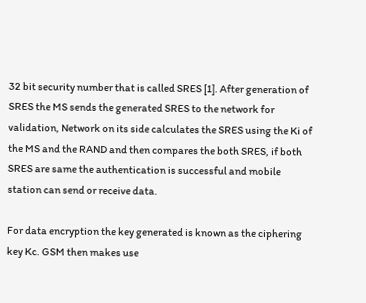32 bit security number that is called SRES [1]. After generation of SRES the MS sends the generated SRES to the network for validation, Network on its side calculates the SRES using the Ki of the MS and the RAND and then compares the both SRES, if both SRES are same the authentication is successful and mobile station can send or receive data.

For data encryption the key generated is known as the ciphering key Kc. GSM then makes use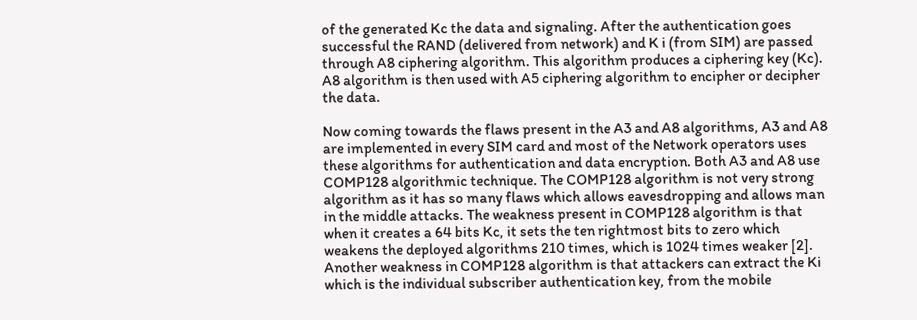of the generated Kc the data and signaling. After the authentication goes successful the RAND (delivered from network) and K i (from SIM) are passed through A8 ciphering algorithm. This algorithm produces a ciphering key (Kc). A8 algorithm is then used with A5 ciphering algorithm to encipher or decipher the data.

Now coming towards the flaws present in the A3 and A8 algorithms, A3 and A8 are implemented in every SIM card and most of the Network operators uses these algorithms for authentication and data encryption. Both A3 and A8 use COMP128 algorithmic technique. The COMP128 algorithm is not very strong algorithm as it has so many flaws which allows eavesdropping and allows man in the middle attacks. The weakness present in COMP128 algorithm is that when it creates a 64 bits Kc, it sets the ten rightmost bits to zero which weakens the deployed algorithms 210 times, which is 1024 times weaker [2]. Another weakness in COMP128 algorithm is that attackers can extract the Ki which is the individual subscriber authentication key, from the mobile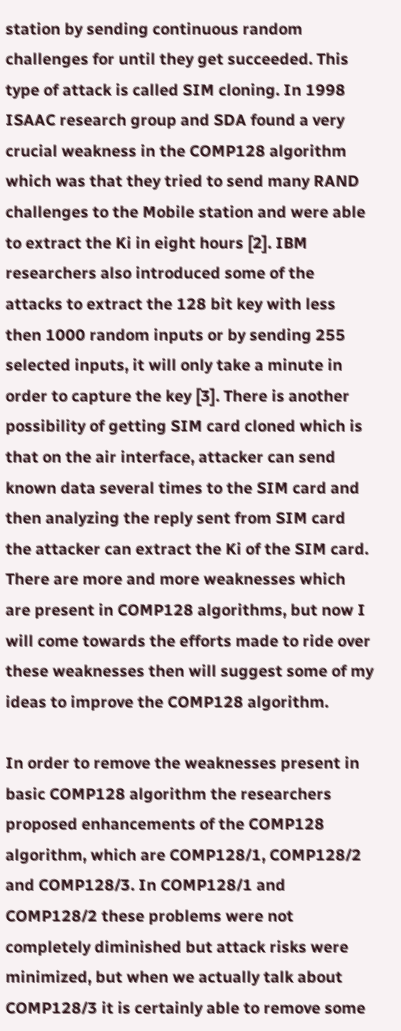station by sending continuous random challenges for until they get succeeded. This type of attack is called SIM cloning. In 1998 ISAAC research group and SDA found a very crucial weakness in the COMP128 algorithm which was that they tried to send many RAND challenges to the Mobile station and were able to extract the Ki in eight hours [2]. IBM researchers also introduced some of the attacks to extract the 128 bit key with less then 1000 random inputs or by sending 255 selected inputs, it will only take a minute in order to capture the key [3]. There is another possibility of getting SIM card cloned which is that on the air interface, attacker can send known data several times to the SIM card and then analyzing the reply sent from SIM card the attacker can extract the Ki of the SIM card. There are more and more weaknesses which are present in COMP128 algorithms, but now I will come towards the efforts made to ride over these weaknesses then will suggest some of my ideas to improve the COMP128 algorithm.

In order to remove the weaknesses present in basic COMP128 algorithm the researchers proposed enhancements of the COMP128 algorithm, which are COMP128/1, COMP128/2 and COMP128/3. In COMP128/1 and COMP128/2 these problems were not completely diminished but attack risks were minimized, but when we actually talk about COMP128/3 it is certainly able to remove some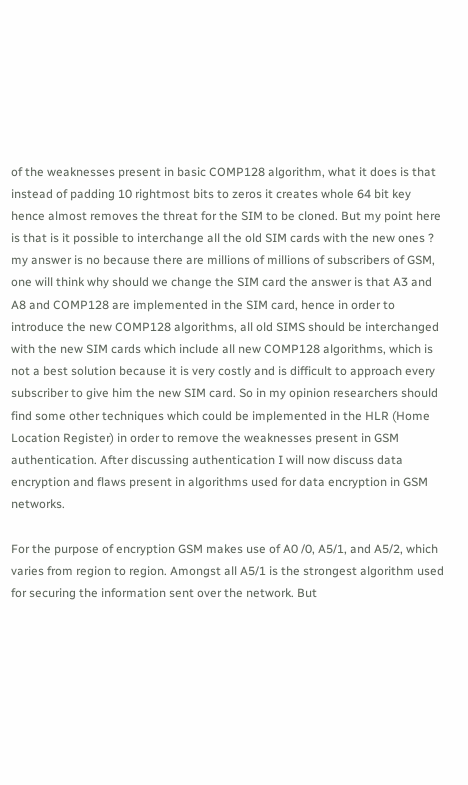of the weaknesses present in basic COMP128 algorithm, what it does is that instead of padding 10 rightmost bits to zeros it creates whole 64 bit key hence almost removes the threat for the SIM to be cloned. But my point here is that is it possible to interchange all the old SIM cards with the new ones ? my answer is no because there are millions of millions of subscribers of GSM, one will think why should we change the SIM card the answer is that A3 and A8 and COMP128 are implemented in the SIM card, hence in order to introduce the new COMP128 algorithms, all old SIMS should be interchanged with the new SIM cards which include all new COMP128 algorithms, which is not a best solution because it is very costly and is difficult to approach every subscriber to give him the new SIM card. So in my opinion researchers should find some other techniques which could be implemented in the HLR (Home Location Register) in order to remove the weaknesses present in GSM authentication. After discussing authentication I will now discuss data encryption and flaws present in algorithms used for data encryption in GSM networks.

For the purpose of encryption GSM makes use of A0 /0, A5/1, and A5/2, which varies from region to region. Amongst all A5/1 is the strongest algorithm used for securing the information sent over the network. But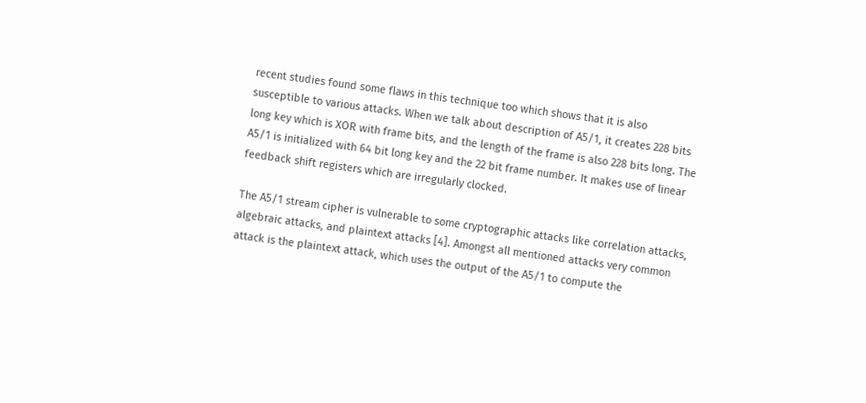recent studies found some flaws in this technique too which shows that it is also susceptible to various attacks. When we talk about description of A5/1, it creates 228 bits long key which is XOR with frame bits, and the length of the frame is also 228 bits long. The A5/1 is initialized with 64 bit long key and the 22 bit frame number. It makes use of linear feedback shift registers which are irregularly clocked.

The A5/1 stream cipher is vulnerable to some cryptographic attacks like correlation attacks, algebraic attacks, and plaintext attacks [4]. Amongst all mentioned attacks very common attack is the plaintext attack, which uses the output of the A5/1 to compute the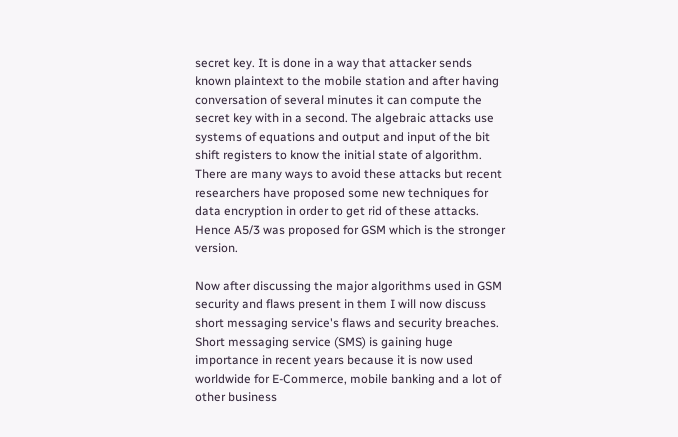secret key. It is done in a way that attacker sends known plaintext to the mobile station and after having conversation of several minutes it can compute the secret key with in a second. The algebraic attacks use systems of equations and output and input of the bit shift registers to know the initial state of algorithm. There are many ways to avoid these attacks but recent researchers have proposed some new techniques for data encryption in order to get rid of these attacks. Hence A5/3 was proposed for GSM which is the stronger version.

Now after discussing the major algorithms used in GSM security and flaws present in them I will now discuss short messaging service's flaws and security breaches. Short messaging service (SMS) is gaining huge importance in recent years because it is now used worldwide for E-Commerce, mobile banking and a lot of other business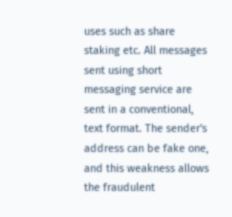uses such as share staking etc. All messages sent using short messaging service are sent in a conventional, text format. The sender's address can be fake one, and this weakness allows the fraudulent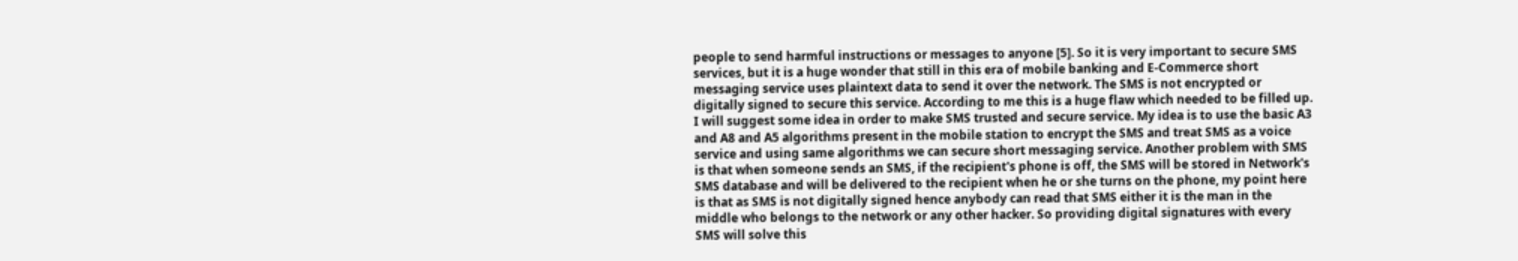people to send harmful instructions or messages to anyone [5]. So it is very important to secure SMS services, but it is a huge wonder that still in this era of mobile banking and E-Commerce short messaging service uses plaintext data to send it over the network. The SMS is not encrypted or digitally signed to secure this service. According to me this is a huge flaw which needed to be filled up. I will suggest some idea in order to make SMS trusted and secure service. My idea is to use the basic A3 and A8 and A5 algorithms present in the mobile station to encrypt the SMS and treat SMS as a voice service and using same algorithms we can secure short messaging service. Another problem with SMS is that when someone sends an SMS, if the recipient's phone is off, the SMS will be stored in Network's SMS database and will be delivered to the recipient when he or she turns on the phone, my point here is that as SMS is not digitally signed hence anybody can read that SMS either it is the man in the middle who belongs to the network or any other hacker. So providing digital signatures with every SMS will solve this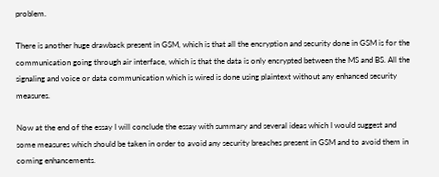problem.

There is another huge drawback present in GSM, which is that all the encryption and security done in GSM is for the communication going through air interface, which is that the data is only encrypted between the MS and BS. All the signaling and voice or data communication which is wired is done using plaintext without any enhanced security measures.

Now at the end of the essay I will conclude the essay with summary and several ideas which I would suggest and some measures which should be taken in order to avoid any security breaches present in GSM and to avoid them in coming enhancements.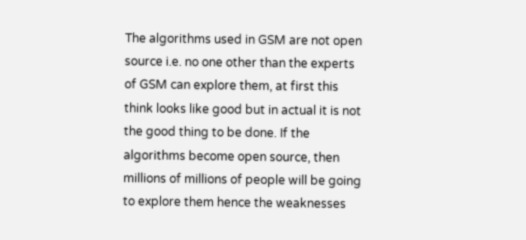The algorithms used in GSM are not open source i.e. no one other than the experts of GSM can explore them, at first this think looks like good but in actual it is not the good thing to be done. If the algorithms become open source, then millions of millions of people will be going to explore them hence the weaknesses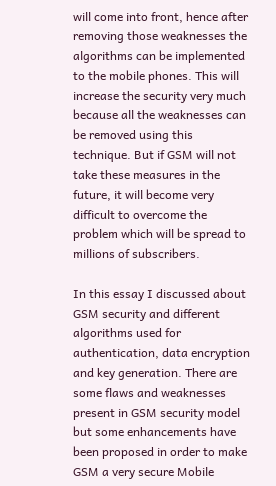will come into front, hence after removing those weaknesses the algorithms can be implemented to the mobile phones. This will increase the security very much because all the weaknesses can be removed using this technique. But if GSM will not take these measures in the future, it will become very difficult to overcome the problem which will be spread to millions of subscribers.

In this essay I discussed about GSM security and different algorithms used for authentication, data encryption and key generation. There are some flaws and weaknesses present in GSM security model but some enhancements have been proposed in order to make GSM a very secure Mobile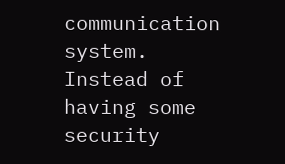communication system. Instead of having some security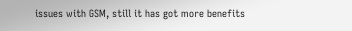issues with GSM, still it has got more benefits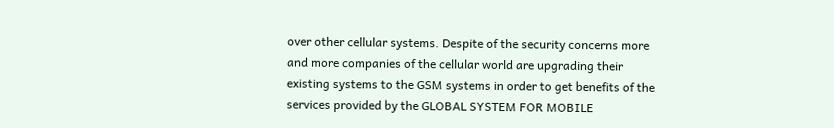over other cellular systems. Despite of the security concerns more and more companies of the cellular world are upgrading their existing systems to the GSM systems in order to get benefits of the services provided by the GLOBAL SYSTEM FOR MOBILE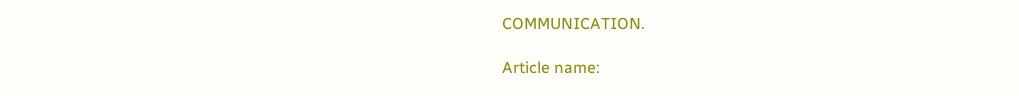COMMUNICATION.

Article name: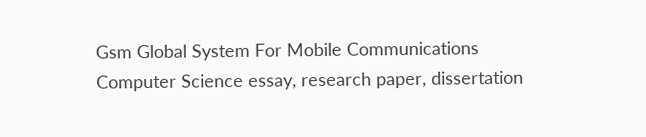Gsm Global System For Mobile Communications Computer Science essay, research paper, dissertation